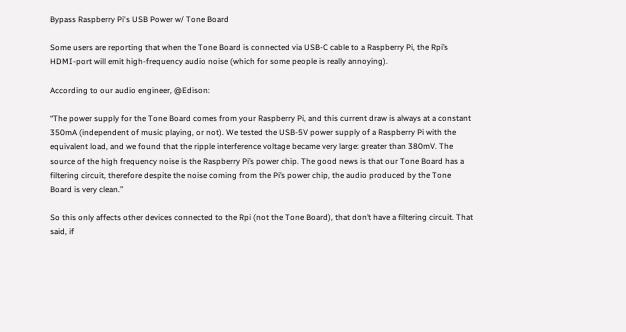Bypass Raspberry Pi's USB Power w/ Tone Board

Some users are reporting that when the Tone Board is connected via USB-C cable to a Raspberry Pi, the Rpi’s HDMI-port will emit high-frequency audio noise (which for some people is really annoying).

According to our audio engineer, @Edison:

“The power supply for the Tone Board comes from your Raspberry Pi, and this current draw is always at a constant 350mA (independent of music playing, or not). We tested the USB-5V power supply of a Raspberry Pi with the equivalent load, and we found that the ripple interference voltage became very large: greater than 380mV. The source of the high frequency noise is the Raspberry Pi’s power chip. The good news is that our Tone Board has a filtering circuit, therefore despite the noise coming from the Pi’s power chip, the audio produced by the Tone Board is very clean.”

So this only affects other devices connected to the Rpi (not the Tone Board), that don’t have a filtering circuit. That said, if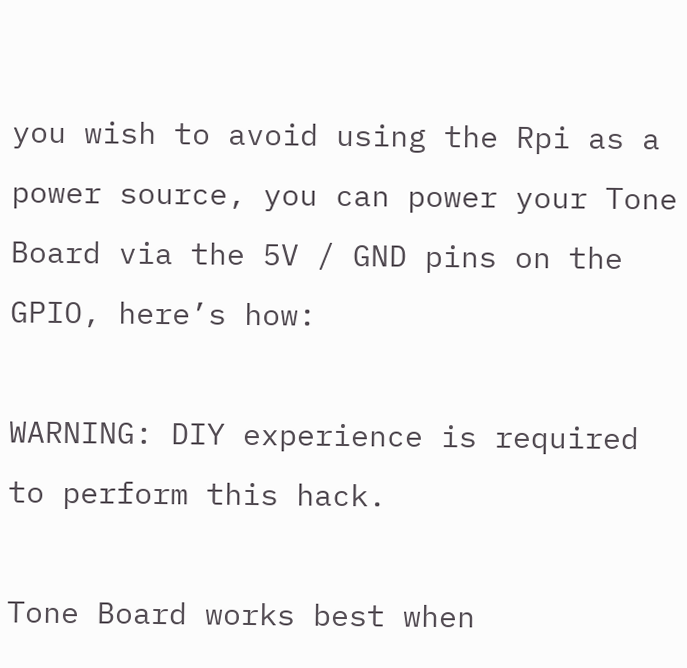you wish to avoid using the Rpi as a power source, you can power your Tone Board via the 5V / GND pins on the GPIO, here’s how:

WARNING: DIY experience is required to perform this hack.

Tone Board works best when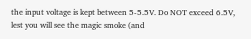the input voltage is kept between 5-5.5V. Do NOT exceed 6.5V, lest you will see the magic smoke (and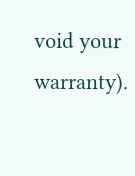void your warranty).